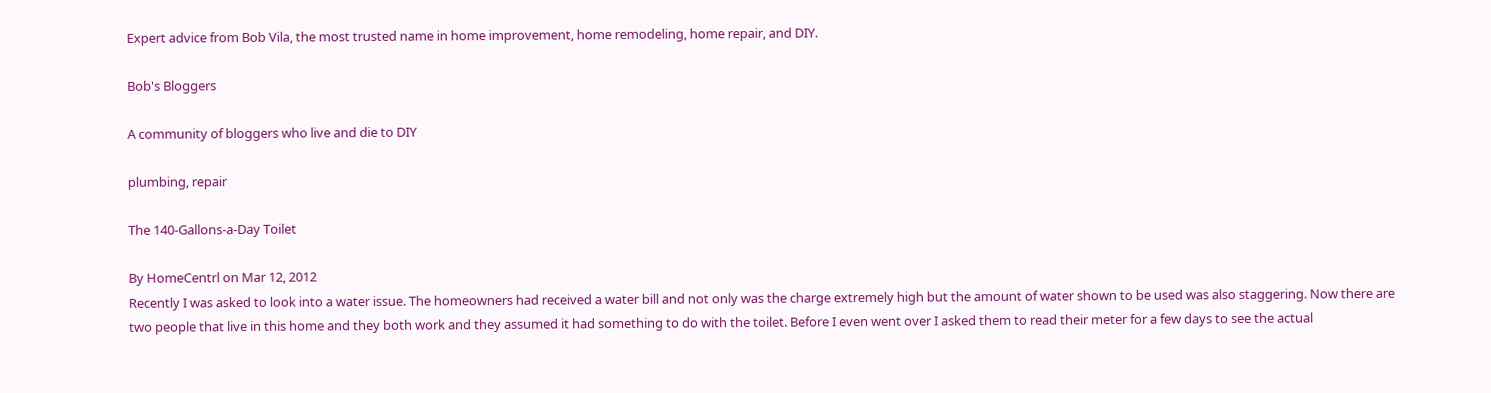Expert advice from Bob Vila, the most trusted name in home improvement, home remodeling, home repair, and DIY.

Bob's Bloggers

A community of bloggers who live and die to DIY

plumbing, repair

The 140-Gallons-a-Day Toilet

By HomeCentrl on Mar 12, 2012
Recently I was asked to look into a water issue. The homeowners had received a water bill and not only was the charge extremely high but the amount of water shown to be used was also staggering. Now there are two people that live in this home and they both work and they assumed it had something to do with the toilet. Before I even went over I asked them to read their meter for a few days to see the actual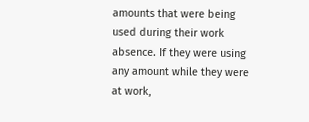amounts that were being used during their work absence. If they were using any amount while they were at work,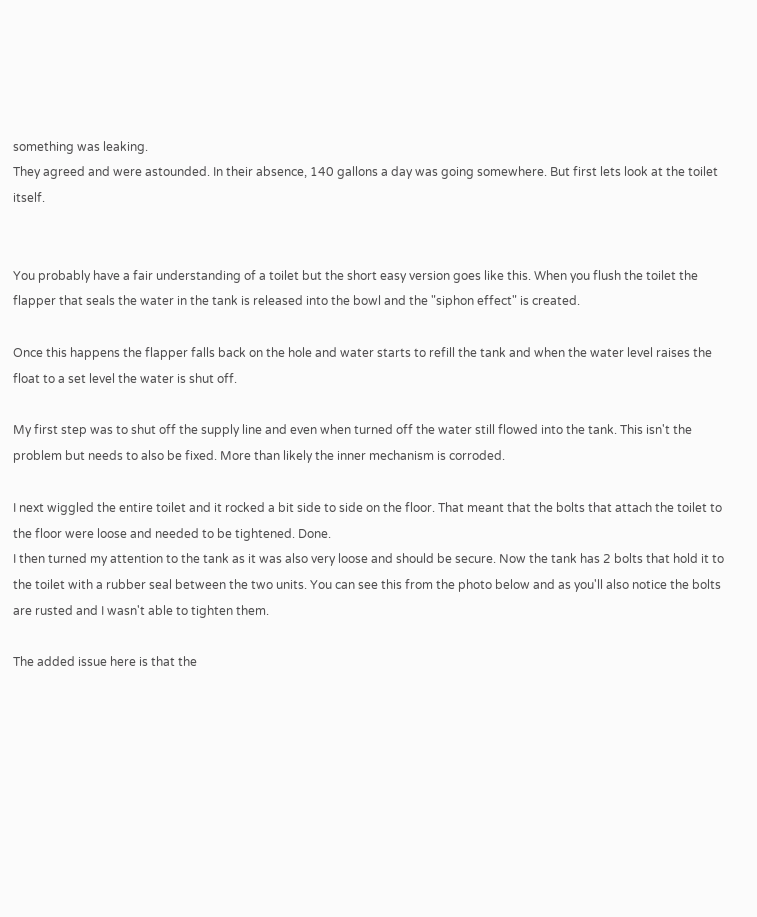something was leaking.
They agreed and were astounded. In their absence, 140 gallons a day was going somewhere. But first lets look at the toilet itself.


You probably have a fair understanding of a toilet but the short easy version goes like this. When you flush the toilet the flapper that seals the water in the tank is released into the bowl and the "siphon effect" is created.

Once this happens the flapper falls back on the hole and water starts to refill the tank and when the water level raises the float to a set level the water is shut off.

My first step was to shut off the supply line and even when turned off the water still flowed into the tank. This isn't the problem but needs to also be fixed. More than likely the inner mechanism is corroded.

I next wiggled the entire toilet and it rocked a bit side to side on the floor. That meant that the bolts that attach the toilet to the floor were loose and needed to be tightened. Done.
I then turned my attention to the tank as it was also very loose and should be secure. Now the tank has 2 bolts that hold it to the toilet with a rubber seal between the two units. You can see this from the photo below and as you'll also notice the bolts are rusted and I wasn't able to tighten them.

The added issue here is that the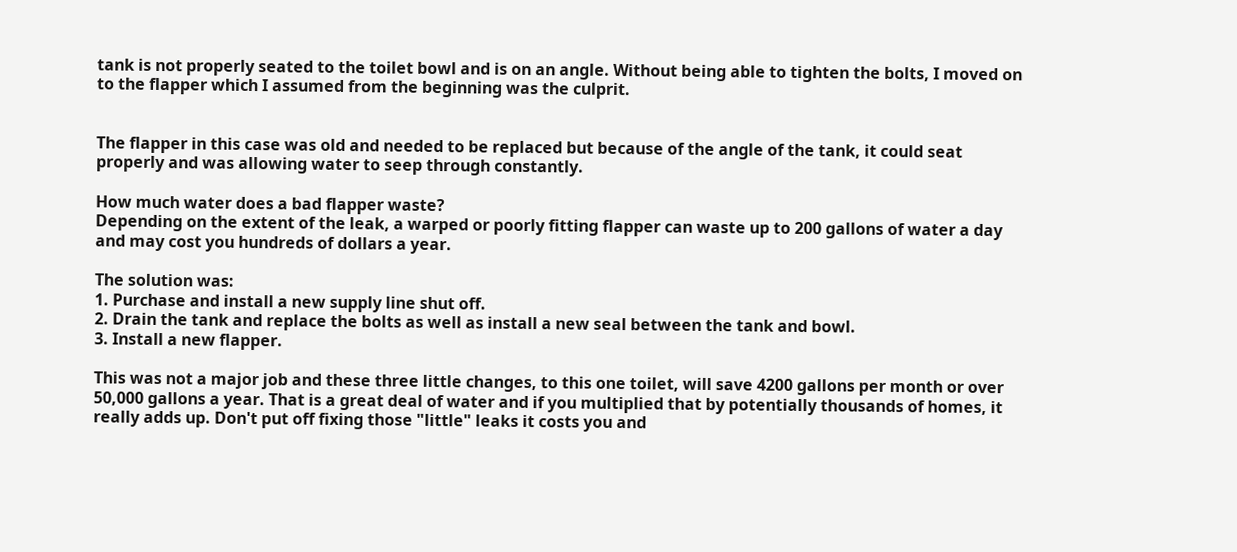tank is not properly seated to the toilet bowl and is on an angle. Without being able to tighten the bolts, I moved on to the flapper which I assumed from the beginning was the culprit.


The flapper in this case was old and needed to be replaced but because of the angle of the tank, it could seat properly and was allowing water to seep through constantly.

How much water does a bad flapper waste?
Depending on the extent of the leak, a warped or poorly fitting flapper can waste up to 200 gallons of water a day and may cost you hundreds of dollars a year.

The solution was:
1. Purchase and install a new supply line shut off.
2. Drain the tank and replace the bolts as well as install a new seal between the tank and bowl.
3. Install a new flapper.

This was not a major job and these three little changes, to this one toilet, will save 4200 gallons per month or over 50,000 gallons a year. That is a great deal of water and if you multiplied that by potentially thousands of homes, it really adds up. Don't put off fixing those "little" leaks it costs you and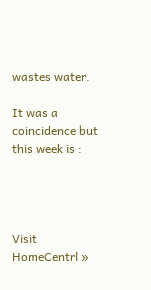wastes water.

It was a coincidence but this week is :




Visit HomeCentrl »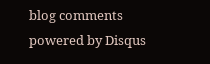blog comments powered by Disqus